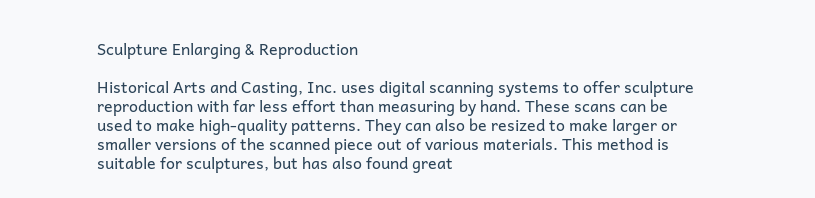Sculpture Enlarging & Reproduction

Historical Arts and Casting, Inc. uses digital scanning systems to offer sculpture reproduction with far less effort than measuring by hand. These scans can be used to make high-quality patterns. They can also be resized to make larger or smaller versions of the scanned piece out of various materials. This method is suitable for sculptures, but has also found great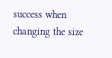success when changing the size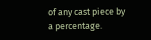of any cast piece by a percentage.